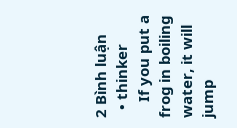2 Bình luận
  • thinker
    If you put a frog in boiling water, it will jump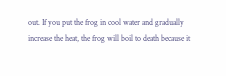out. If you put the frog in cool water and gradually increase the heat, the frog will boil to death because it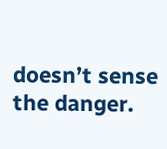doesn’t sense the danger.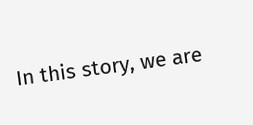In this story, we are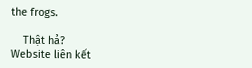the frogs.

    Thật hả?
Website liên kết